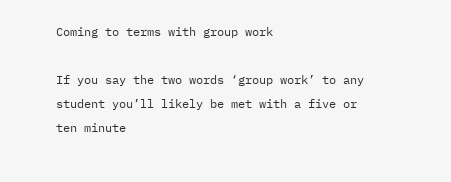Coming to terms with group work

If you say the two words ‘group work’ to any student you’ll likely be met with a five or ten minute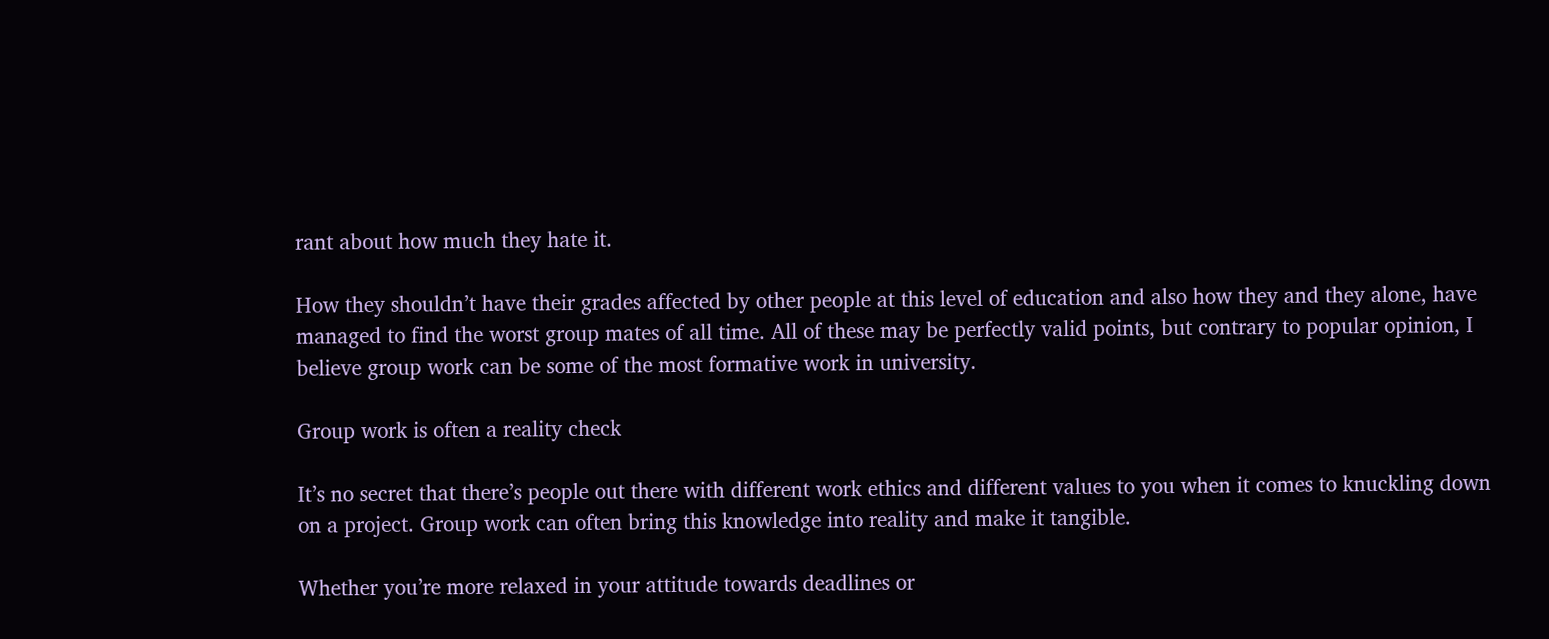rant about how much they hate it.

How they shouldn’t have their grades affected by other people at this level of education and also how they and they alone, have managed to find the worst group mates of all time. All of these may be perfectly valid points, but contrary to popular opinion, I believe group work can be some of the most formative work in university.

Group work is often a reality check

It’s no secret that there’s people out there with different work ethics and different values to you when it comes to knuckling down on a project. Group work can often bring this knowledge into reality and make it tangible.

Whether you’re more relaxed in your attitude towards deadlines or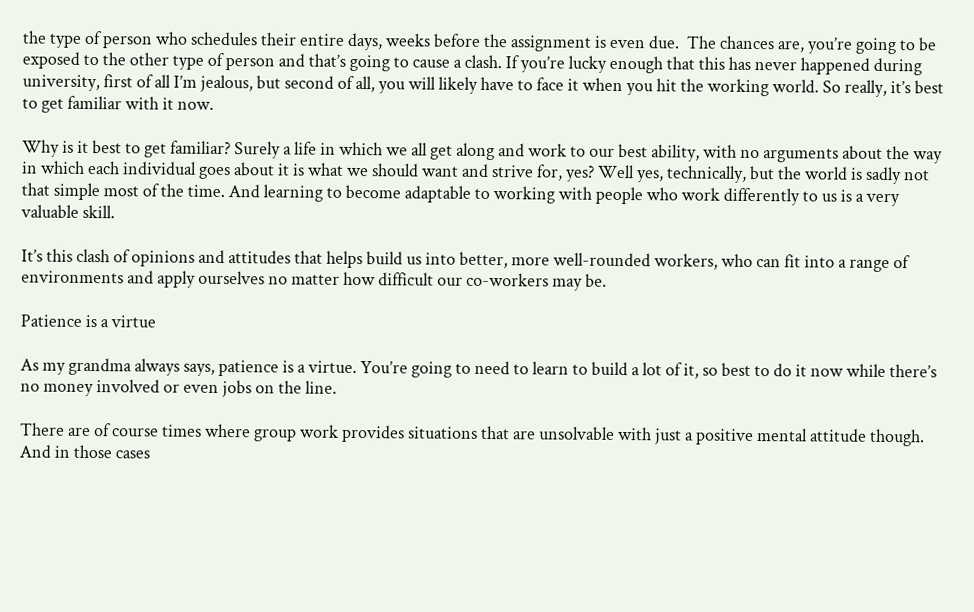the type of person who schedules their entire days, weeks before the assignment is even due.  The chances are, you’re going to be exposed to the other type of person and that’s going to cause a clash. If you’re lucky enough that this has never happened during university, first of all I’m jealous, but second of all, you will likely have to face it when you hit the working world. So really, it’s best to get familiar with it now.

Why is it best to get familiar? Surely a life in which we all get along and work to our best ability, with no arguments about the way in which each individual goes about it is what we should want and strive for, yes? Well yes, technically, but the world is sadly not that simple most of the time. And learning to become adaptable to working with people who work differently to us is a very valuable skill.

It’s this clash of opinions and attitudes that helps build us into better, more well-rounded workers, who can fit into a range of environments and apply ourselves no matter how difficult our co-workers may be.

Patience is a virtue

As my grandma always says, patience is a virtue. You’re going to need to learn to build a lot of it, so best to do it now while there’s no money involved or even jobs on the line.

There are of course times where group work provides situations that are unsolvable with just a positive mental attitude though. And in those cases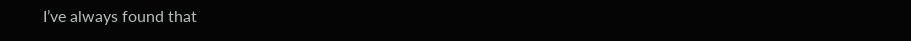I’ve always found that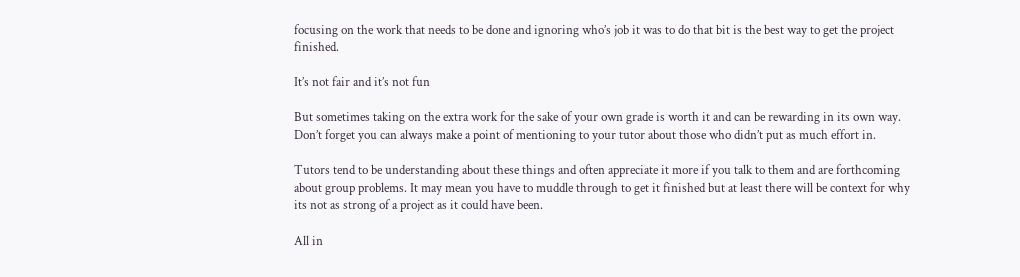focusing on the work that needs to be done and ignoring who’s job it was to do that bit is the best way to get the project finished.

It’s not fair and it’s not fun

But sometimes taking on the extra work for the sake of your own grade is worth it and can be rewarding in its own way. Don’t forget you can always make a point of mentioning to your tutor about those who didn’t put as much effort in.

Tutors tend to be understanding about these things and often appreciate it more if you talk to them and are forthcoming about group problems. It may mean you have to muddle through to get it finished but at least there will be context for why its not as strong of a project as it could have been.

All in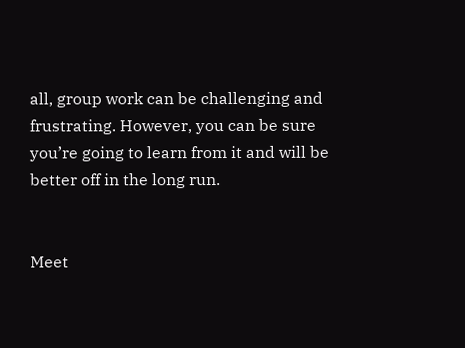all, group work can be challenging and frustrating. However, you can be sure you’re going to learn from it and will be better off in the long run.


Meet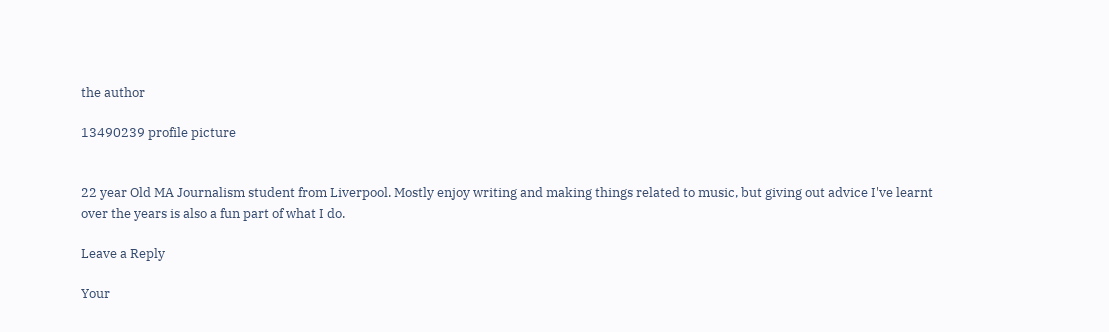the author

13490239 profile picture


22 year Old MA Journalism student from Liverpool. Mostly enjoy writing and making things related to music, but giving out advice I've learnt over the years is also a fun part of what I do.

Leave a Reply

Your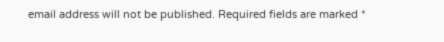email address will not be published. Required fields are marked *